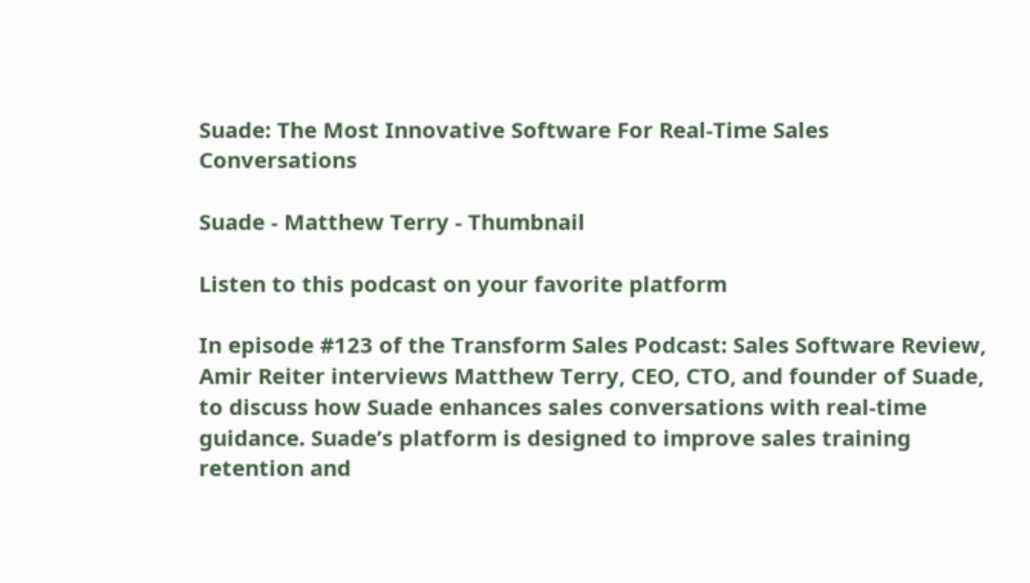Suade: The Most Innovative Software For Real-Time Sales Conversations

Suade - Matthew Terry - Thumbnail

Listen to this podcast on your favorite platform

In episode #123 of the Transform Sales Podcast: Sales Software Review, Amir Reiter interviews Matthew Terry, CEO, CTO, and founder of Suade, to discuss how Suade enhances sales conversations with real-time guidance. Suade’s platform is designed to improve sales training retention and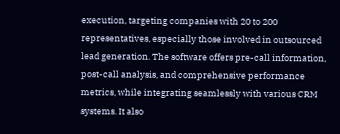execution, targeting companies with 20 to 200 representatives, especially those involved in outsourced lead generation. The software offers pre-call information, post-call analysis, and comprehensive performance metrics, while integrating seamlessly with various CRM systems. It also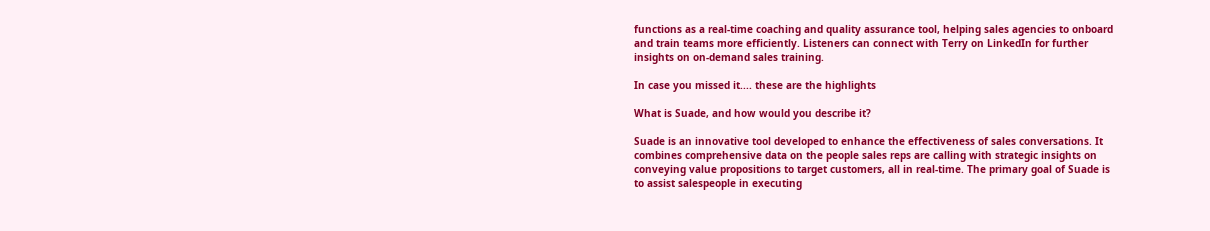functions as a real-time coaching and quality assurance tool, helping sales agencies to onboard and train teams more efficiently. Listeners can connect with Terry on LinkedIn for further insights on on-demand sales training.

In case you missed it.... these are the highlights

What is Suade, and how would you describe it?

Suade is an innovative tool developed to enhance the effectiveness of sales conversations. It combines comprehensive data on the people sales reps are calling with strategic insights on conveying value propositions to target customers, all in real-time. The primary goal of Suade is to assist salespeople in executing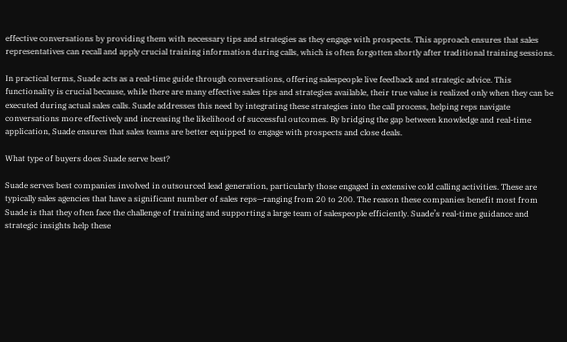effective conversations by providing them with necessary tips and strategies as they engage with prospects. This approach ensures that sales representatives can recall and apply crucial training information during calls, which is often forgotten shortly after traditional training sessions.

In practical terms, Suade acts as a real-time guide through conversations, offering salespeople live feedback and strategic advice. This functionality is crucial because, while there are many effective sales tips and strategies available, their true value is realized only when they can be executed during actual sales calls. Suade addresses this need by integrating these strategies into the call process, helping reps navigate conversations more effectively and increasing the likelihood of successful outcomes. By bridging the gap between knowledge and real-time application, Suade ensures that sales teams are better equipped to engage with prospects and close deals.

What type of buyers does Suade serve best?

Suade serves best companies involved in outsourced lead generation, particularly those engaged in extensive cold calling activities. These are typically sales agencies that have a significant number of sales reps—ranging from 20 to 200. The reason these companies benefit most from Suade is that they often face the challenge of training and supporting a large team of salespeople efficiently. Suade’s real-time guidance and strategic insights help these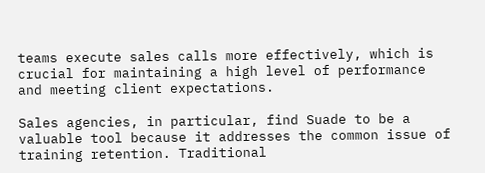teams execute sales calls more effectively, which is crucial for maintaining a high level of performance and meeting client expectations.

Sales agencies, in particular, find Suade to be a valuable tool because it addresses the common issue of training retention. Traditional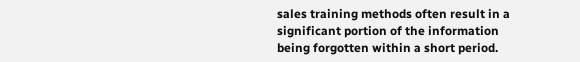sales training methods often result in a significant portion of the information being forgotten within a short period.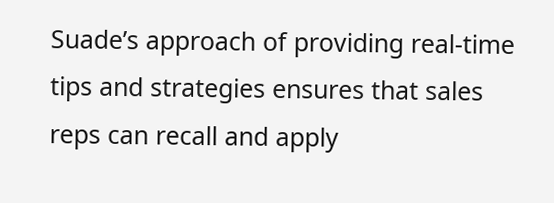Suade’s approach of providing real-time tips and strategies ensures that sales reps can recall and apply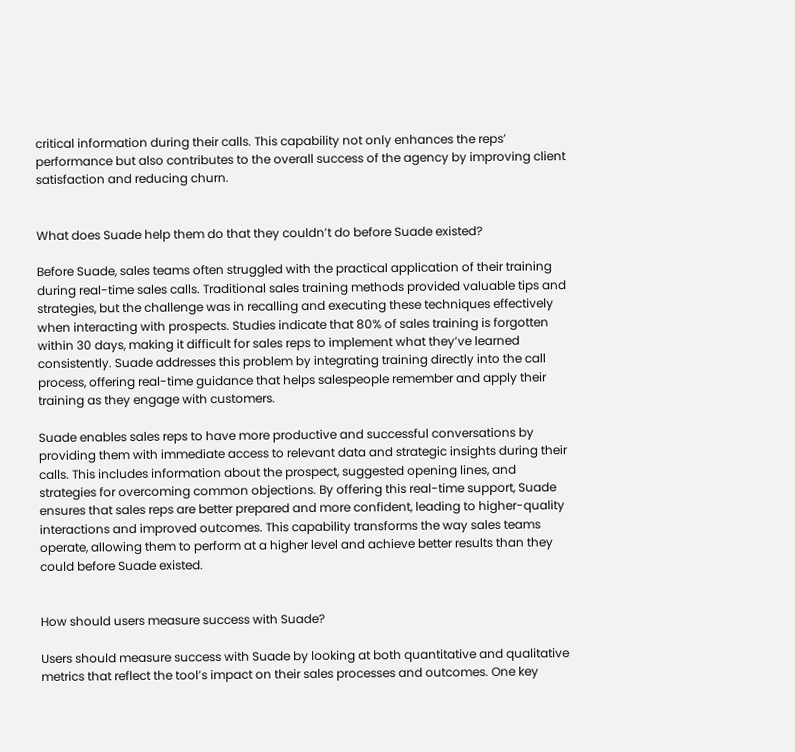critical information during their calls. This capability not only enhances the reps’ performance but also contributes to the overall success of the agency by improving client satisfaction and reducing churn.


What does Suade help them do that they couldn’t do before Suade existed?

Before Suade, sales teams often struggled with the practical application of their training during real-time sales calls. Traditional sales training methods provided valuable tips and strategies, but the challenge was in recalling and executing these techniques effectively when interacting with prospects. Studies indicate that 80% of sales training is forgotten within 30 days, making it difficult for sales reps to implement what they’ve learned consistently. Suade addresses this problem by integrating training directly into the call process, offering real-time guidance that helps salespeople remember and apply their training as they engage with customers.

Suade enables sales reps to have more productive and successful conversations by providing them with immediate access to relevant data and strategic insights during their calls. This includes information about the prospect, suggested opening lines, and strategies for overcoming common objections. By offering this real-time support, Suade ensures that sales reps are better prepared and more confident, leading to higher-quality interactions and improved outcomes. This capability transforms the way sales teams operate, allowing them to perform at a higher level and achieve better results than they could before Suade existed.


How should users measure success with Suade?

Users should measure success with Suade by looking at both quantitative and qualitative metrics that reflect the tool’s impact on their sales processes and outcomes. One key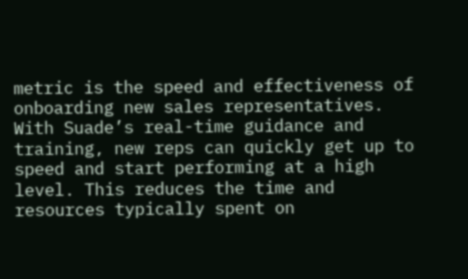metric is the speed and effectiveness of onboarding new sales representatives. With Suade’s real-time guidance and training, new reps can quickly get up to speed and start performing at a high level. This reduces the time and resources typically spent on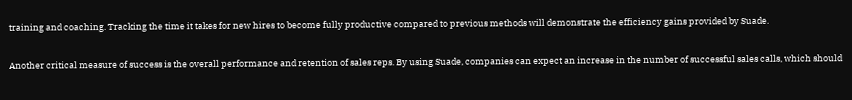training and coaching. Tracking the time it takes for new hires to become fully productive compared to previous methods will demonstrate the efficiency gains provided by Suade.

Another critical measure of success is the overall performance and retention of sales reps. By using Suade, companies can expect an increase in the number of successful sales calls, which should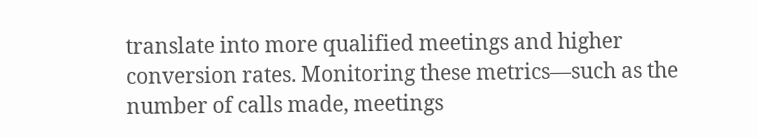translate into more qualified meetings and higher conversion rates. Monitoring these metrics—such as the number of calls made, meetings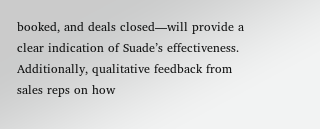booked, and deals closed—will provide a clear indication of Suade’s effectiveness. Additionally, qualitative feedback from sales reps on how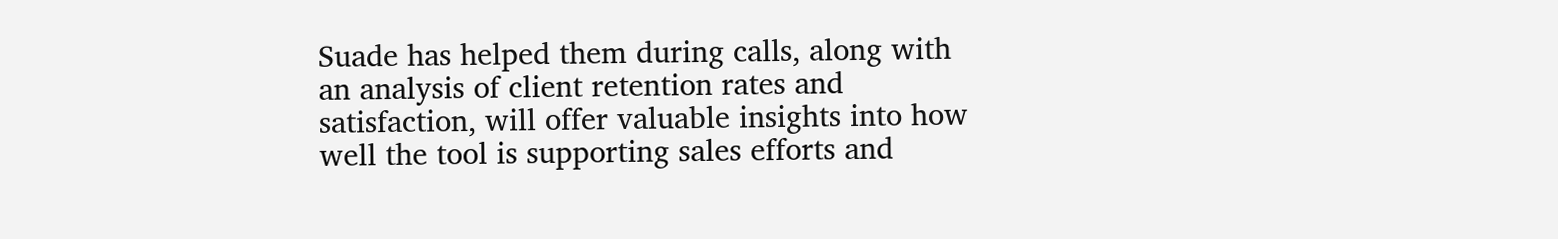Suade has helped them during calls, along with an analysis of client retention rates and satisfaction, will offer valuable insights into how well the tool is supporting sales efforts and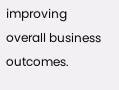improving overall business outcomes.